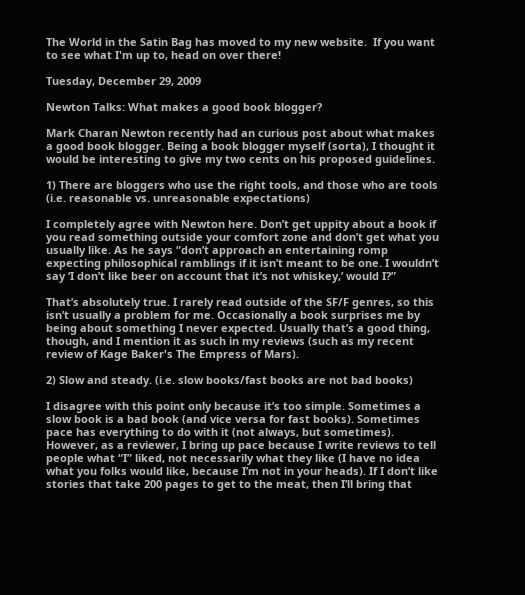The World in the Satin Bag has moved to my new website.  If you want to see what I'm up to, head on over there!

Tuesday, December 29, 2009

Newton Talks: What makes a good book blogger?

Mark Charan Newton recently had an curious post about what makes a good book blogger. Being a book blogger myself (sorta), I thought it would be interesting to give my two cents on his proposed guidelines.

1) There are bloggers who use the right tools, and those who are tools (i.e. reasonable vs. unreasonable expectations)

I completely agree with Newton here. Don’t get uppity about a book if you read something outside your comfort zone and don’t get what you usually like. As he says “don’t approach an entertaining romp expecting philosophical ramblings if it isn’t meant to be one. I wouldn’t say ‘I don’t like beer on account that it’s not whiskey,’ would I?”

That’s absolutely true. I rarely read outside of the SF/F genres, so this isn’t usually a problem for me. Occasionally a book surprises me by being about something I never expected. Usually that’s a good thing, though, and I mention it as such in my reviews (such as my recent review of Kage Baker's The Empress of Mars).

2) Slow and steady. (i.e. slow books/fast books are not bad books)

I disagree with this point only because it’s too simple. Sometimes a slow book is a bad book (and vice versa for fast books). Sometimes pace has everything to do with it (not always, but sometimes). However, as a reviewer, I bring up pace because I write reviews to tell people what “I” liked, not necessarily what they like (I have no idea what you folks would like, because I’m not in your heads). If I don’t like stories that take 200 pages to get to the meat, then I’ll bring that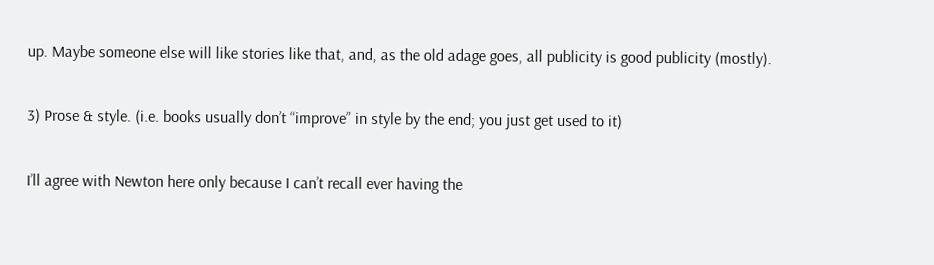up. Maybe someone else will like stories like that, and, as the old adage goes, all publicity is good publicity (mostly).

3) Prose & style. (i.e. books usually don’t “improve” in style by the end; you just get used to it)

I’ll agree with Newton here only because I can’t recall ever having the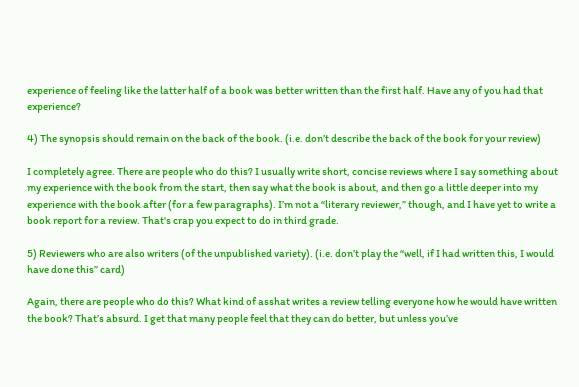experience of feeling like the latter half of a book was better written than the first half. Have any of you had that experience?

4) The synopsis should remain on the back of the book. (i.e. don’t describe the back of the book for your review)

I completely agree. There are people who do this? I usually write short, concise reviews where I say something about my experience with the book from the start, then say what the book is about, and then go a little deeper into my experience with the book after (for a few paragraphs). I’m not a “literary reviewer,” though, and I have yet to write a book report for a review. That's crap you expect to do in third grade.

5) Reviewers who are also writers (of the unpublished variety). (i.e. don’t play the “well, if I had written this, I would have done this” card)

Again, there are people who do this? What kind of asshat writes a review telling everyone how he would have written the book? That’s absurd. I get that many people feel that they can do better, but unless you’ve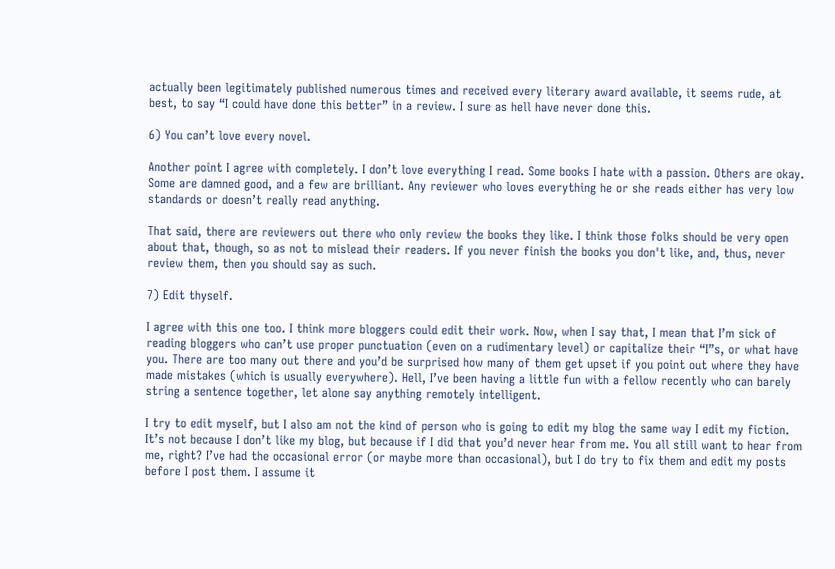actually been legitimately published numerous times and received every literary award available, it seems rude, at best, to say “I could have done this better” in a review. I sure as hell have never done this.

6) You can’t love every novel.

Another point I agree with completely. I don’t love everything I read. Some books I hate with a passion. Others are okay. Some are damned good, and a few are brilliant. Any reviewer who loves everything he or she reads either has very low standards or doesn’t really read anything.

That said, there are reviewers out there who only review the books they like. I think those folks should be very open about that, though, so as not to mislead their readers. If you never finish the books you don't like, and, thus, never review them, then you should say as such.

7) Edit thyself.

I agree with this one too. I think more bloggers could edit their work. Now, when I say that, I mean that I’m sick of reading bloggers who can’t use proper punctuation (even on a rudimentary level) or capitalize their “I”s, or what have you. There are too many out there and you’d be surprised how many of them get upset if you point out where they have made mistakes (which is usually everywhere). Hell, I’ve been having a little fun with a fellow recently who can barely string a sentence together, let alone say anything remotely intelligent.

I try to edit myself, but I also am not the kind of person who is going to edit my blog the same way I edit my fiction. It’s not because I don’t like my blog, but because if I did that you’d never hear from me. You all still want to hear from me, right? I’ve had the occasional error (or maybe more than occasional), but I do try to fix them and edit my posts before I post them. I assume it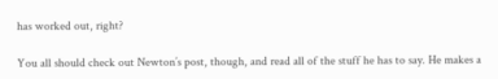has worked out, right?

You all should check out Newton’s post, though, and read all of the stuff he has to say. He makes a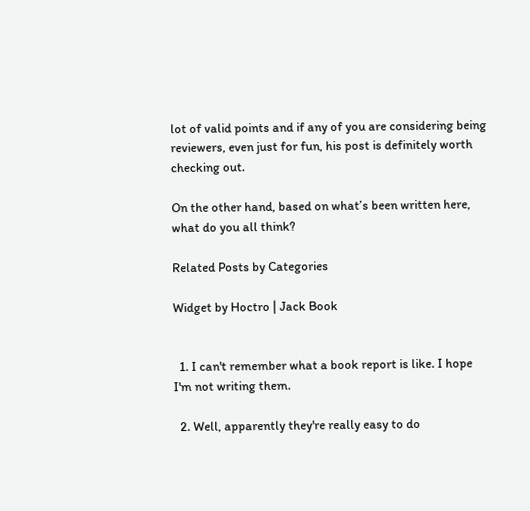lot of valid points and if any of you are considering being reviewers, even just for fun, his post is definitely worth checking out.

On the other hand, based on what’s been written here, what do you all think?

Related Posts by Categories

Widget by Hoctro | Jack Book


  1. I can't remember what a book report is like. I hope I'm not writing them.

  2. Well, apparently they're really easy to do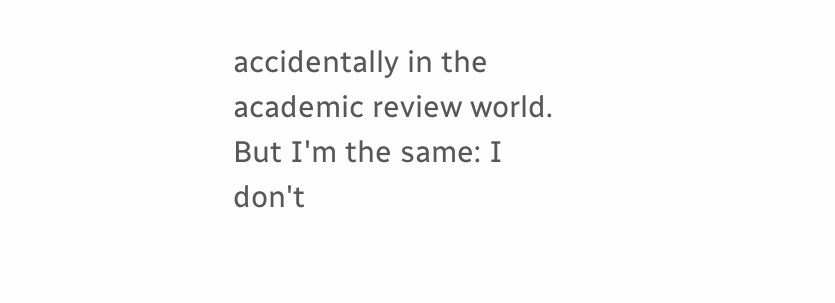accidentally in the academic review world. But I'm the same: I don't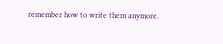remember how to write them anymore.